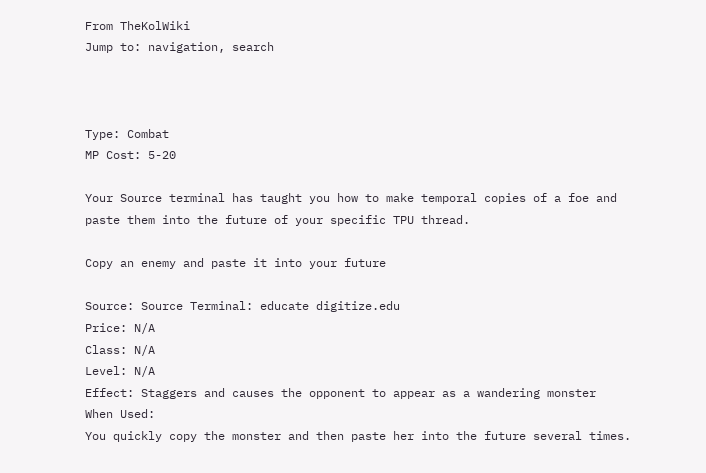From TheKolWiki
Jump to: navigation, search



Type: Combat
MP Cost: 5-20

Your Source terminal has taught you how to make temporal copies of a foe and paste them into the future of your specific TPU thread.

Copy an enemy and paste it into your future

Source: Source Terminal: educate digitize.edu
Price: N/A
Class: N/A
Level: N/A
Effect: Staggers and causes the opponent to appear as a wandering monster
When Used:
You quickly copy the monster and then paste her into the future several times.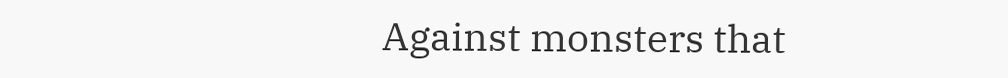Against monsters that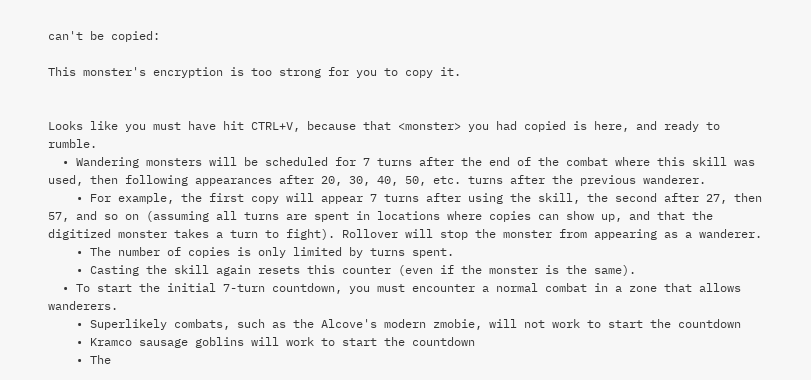can't be copied:

This monster's encryption is too strong for you to copy it.


Looks like you must have hit CTRL+V, because that <monster> you had copied is here, and ready to rumble.
  • Wandering monsters will be scheduled for 7 turns after the end of the combat where this skill was used, then following appearances after 20, 30, 40, 50, etc. turns after the previous wanderer.
    • For example, the first copy will appear 7 turns after using the skill, the second after 27, then 57, and so on (assuming all turns are spent in locations where copies can show up, and that the digitized monster takes a turn to fight). Rollover will stop the monster from appearing as a wanderer.
    • The number of copies is only limited by turns spent.
    • Casting the skill again resets this counter (even if the monster is the same).
  • To start the initial 7-turn countdown, you must encounter a normal combat in a zone that allows wanderers.
    • Superlikely combats, such as the Alcove's modern zmobie, will not work to start the countdown
    • Kramco sausage goblins will work to start the countdown
    • The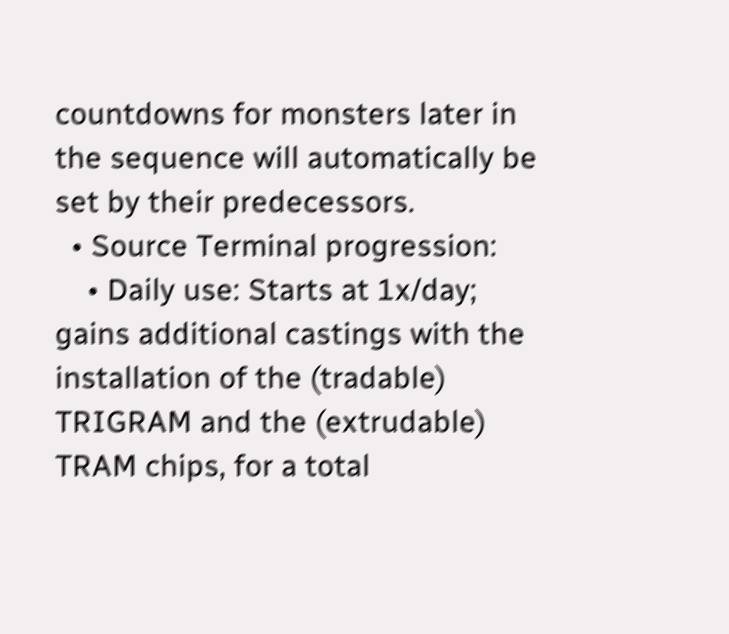countdowns for monsters later in the sequence will automatically be set by their predecessors.
  • Source Terminal progression:
    • Daily use: Starts at 1x/day; gains additional castings with the installation of the (tradable) TRIGRAM and the (extrudable) TRAM chips, for a total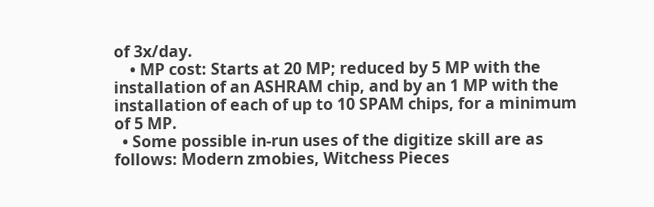of 3x/day.
    • MP cost: Starts at 20 MP; reduced by 5 MP with the installation of an ASHRAM chip, and by an 1 MP with the installation of each of up to 10 SPAM chips, for a minimum of 5 MP.
  • Some possible in-run uses of the digitize skill are as follows: Modern zmobies, Witchess Pieces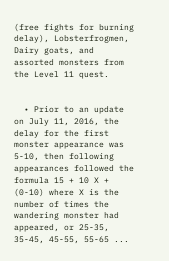(free fights for burning delay), Lobsterfrogmen, Dairy goats, and assorted monsters from the Level 11 quest.


  • Prior to an update on July 11, 2016, the delay for the first monster appearance was 5-10, then following appearances followed the formula 15 + 10 X + (0-10) where X is the number of times the wandering monster had appeared, or 25-35, 35-45, 45-55, 55-65 ...